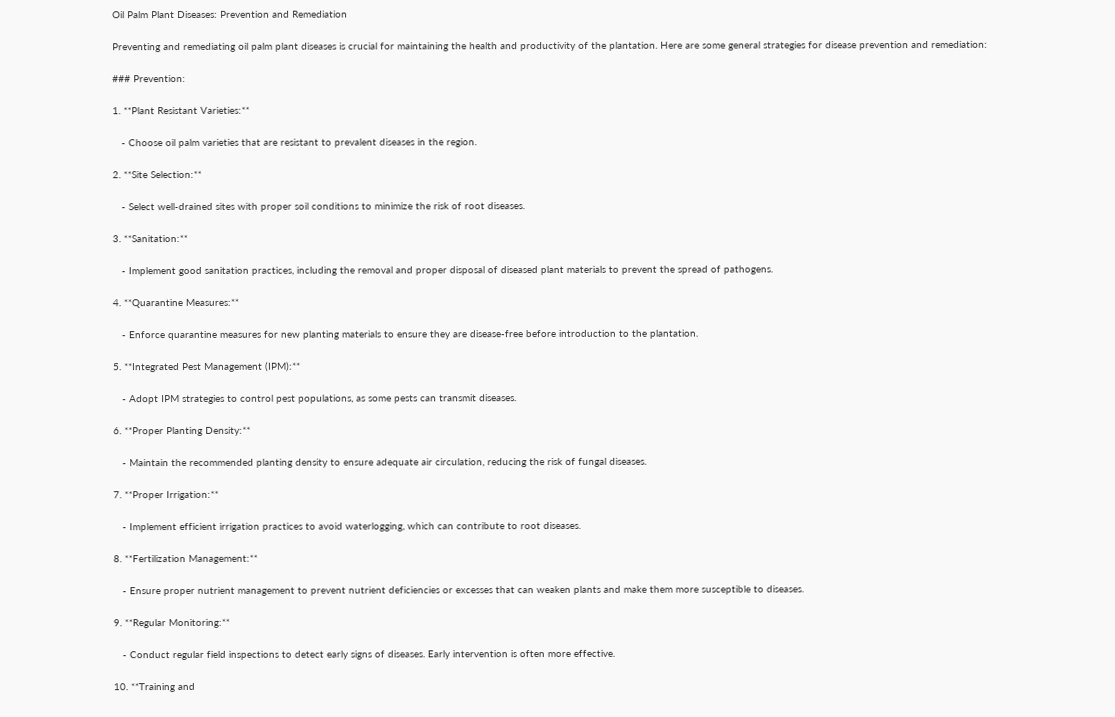Oil Palm Plant Diseases: Prevention and Remediation

Preventing and remediating oil palm plant diseases is crucial for maintaining the health and productivity of the plantation. Here are some general strategies for disease prevention and remediation:

### Prevention:

1. **Plant Resistant Varieties:**

   - Choose oil palm varieties that are resistant to prevalent diseases in the region.

2. **Site Selection:**

   - Select well-drained sites with proper soil conditions to minimize the risk of root diseases.

3. **Sanitation:**

   - Implement good sanitation practices, including the removal and proper disposal of diseased plant materials to prevent the spread of pathogens.

4. **Quarantine Measures:**

   - Enforce quarantine measures for new planting materials to ensure they are disease-free before introduction to the plantation.

5. **Integrated Pest Management (IPM):**

   - Adopt IPM strategies to control pest populations, as some pests can transmit diseases.

6. **Proper Planting Density:**

   - Maintain the recommended planting density to ensure adequate air circulation, reducing the risk of fungal diseases.

7. **Proper Irrigation:**

   - Implement efficient irrigation practices to avoid waterlogging, which can contribute to root diseases.

8. **Fertilization Management:**

   - Ensure proper nutrient management to prevent nutrient deficiencies or excesses that can weaken plants and make them more susceptible to diseases.

9. **Regular Monitoring:**

   - Conduct regular field inspections to detect early signs of diseases. Early intervention is often more effective.

10. **Training and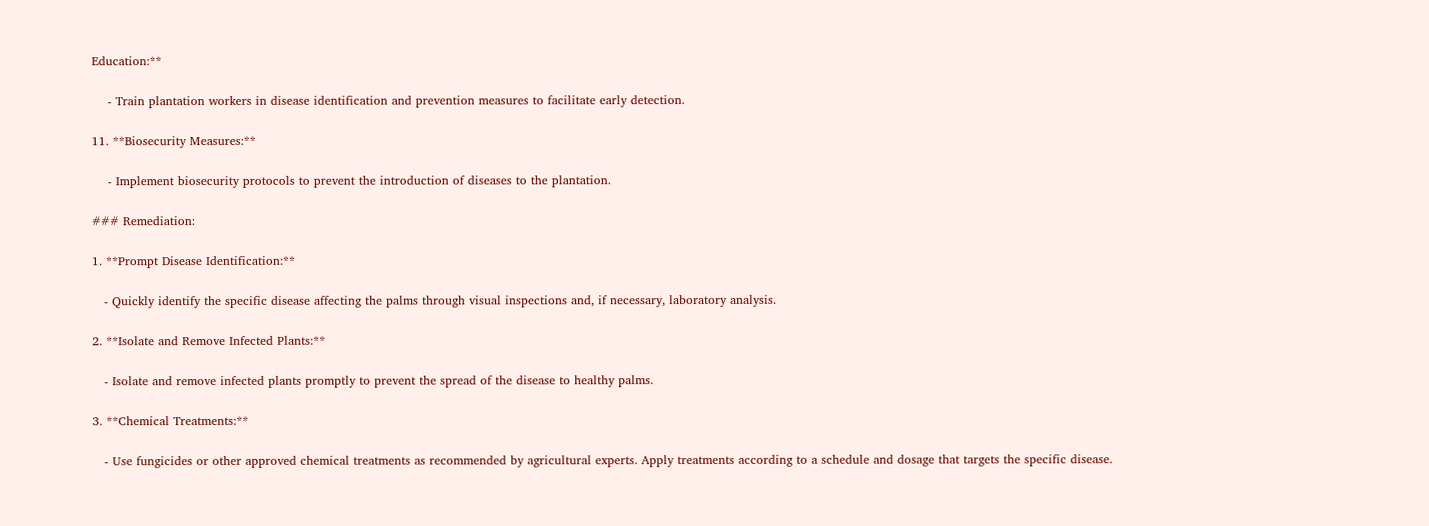Education:**

    - Train plantation workers in disease identification and prevention measures to facilitate early detection.

11. **Biosecurity Measures:**

    - Implement biosecurity protocols to prevent the introduction of diseases to the plantation.

### Remediation:

1. **Prompt Disease Identification:**

   - Quickly identify the specific disease affecting the palms through visual inspections and, if necessary, laboratory analysis.

2. **Isolate and Remove Infected Plants:**

   - Isolate and remove infected plants promptly to prevent the spread of the disease to healthy palms.

3. **Chemical Treatments:**

   - Use fungicides or other approved chemical treatments as recommended by agricultural experts. Apply treatments according to a schedule and dosage that targets the specific disease.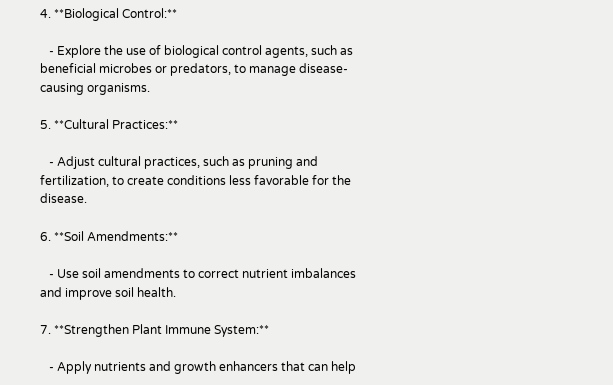4. **Biological Control:**

   - Explore the use of biological control agents, such as beneficial microbes or predators, to manage disease-causing organisms.

5. **Cultural Practices:**

   - Adjust cultural practices, such as pruning and fertilization, to create conditions less favorable for the disease.

6. **Soil Amendments:**

   - Use soil amendments to correct nutrient imbalances and improve soil health.

7. **Strengthen Plant Immune System:**

   - Apply nutrients and growth enhancers that can help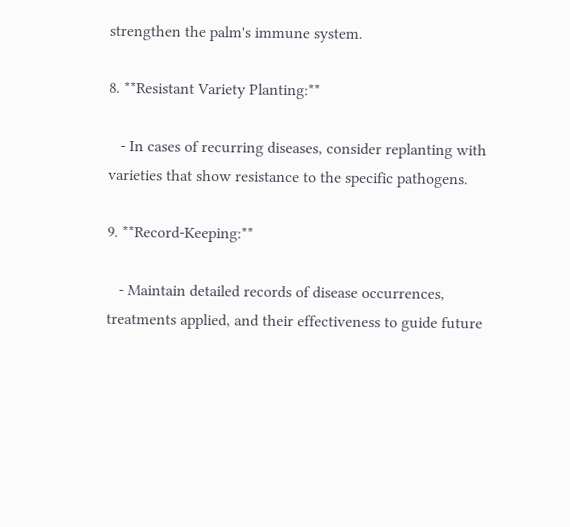strengthen the palm's immune system.

8. **Resistant Variety Planting:**

   - In cases of recurring diseases, consider replanting with varieties that show resistance to the specific pathogens.

9. **Record-Keeping:**

   - Maintain detailed records of disease occurrences, treatments applied, and their effectiveness to guide future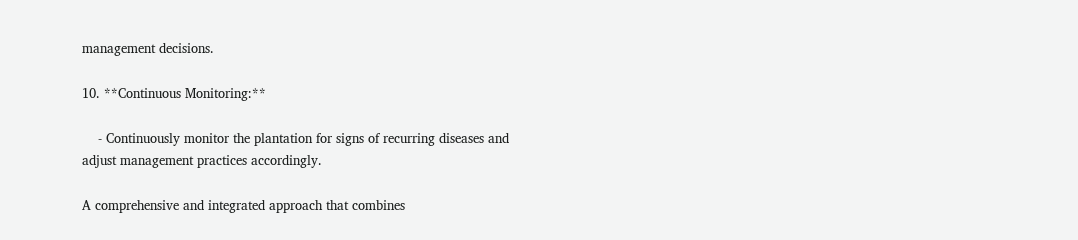management decisions.

10. **Continuous Monitoring:**

    - Continuously monitor the plantation for signs of recurring diseases and adjust management practices accordingly.

A comprehensive and integrated approach that combines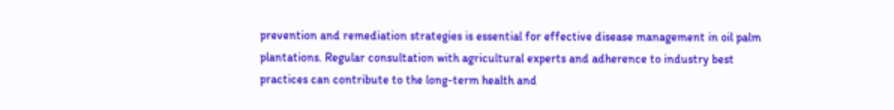prevention and remediation strategies is essential for effective disease management in oil palm plantations. Regular consultation with agricultural experts and adherence to industry best practices can contribute to the long-term health and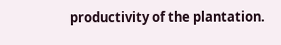productivity of the plantation.